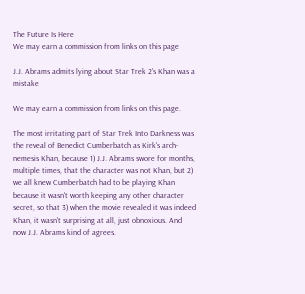The Future Is Here
We may earn a commission from links on this page

J.J. Abrams admits lying about Star Trek 2's Khan was a mistake

We may earn a commission from links on this page.

The most irritating part of Star Trek Into Darkness was the reveal of Benedict Cumberbatch as Kirk's arch-nemesis Khan, because 1) J.J. Abrams swore for months, multiple times, that the character was not Khan, but 2) we all knew Cumberbatch had to be playing Khan because it wasn't worth keeping any other character secret, so that 3) when the movie revealed it was indeed Khan, it wasn't surprising at all, just obnoxious. And now J.J. Abrams kind of agrees.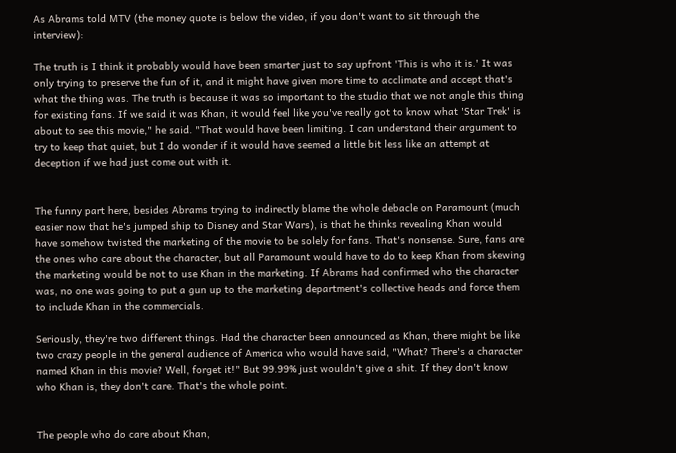As Abrams told MTV (the money quote is below the video, if you don't want to sit through the interview):

The truth is I think it probably would have been smarter just to say upfront 'This is who it is.' It was only trying to preserve the fun of it, and it might have given more time to acclimate and accept that's what the thing was. The truth is because it was so important to the studio that we not angle this thing for existing fans. If we said it was Khan, it would feel like you've really got to know what 'Star Trek' is about to see this movie," he said. "That would have been limiting. I can understand their argument to try to keep that quiet, but I do wonder if it would have seemed a little bit less like an attempt at deception if we had just come out with it.


The funny part here, besides Abrams trying to indirectly blame the whole debacle on Paramount (much easier now that he's jumped ship to Disney and Star Wars), is that he thinks revealing Khan would have somehow twisted the marketing of the movie to be solely for fans. That's nonsense. Sure, fans are the ones who care about the character, but all Paramount would have to do to keep Khan from skewing the marketing would be not to use Khan in the marketing. If Abrams had confirmed who the character was, no one was going to put a gun up to the marketing department's collective heads and force them to include Khan in the commercials.

Seriously, they're two different things. Had the character been announced as Khan, there might be like two crazy people in the general audience of America who would have said, "What? There's a character named Khan in this movie? Well, forget it!" But 99.99% just wouldn't give a shit. If they don't know who Khan is, they don't care. That's the whole point.


The people who do care about Khan,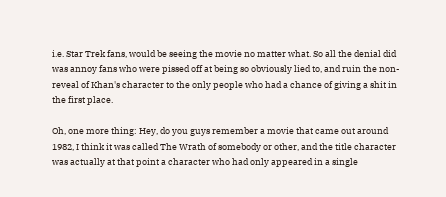i.e. Star Trek fans, would be seeing the movie no matter what. So all the denial did was annoy fans who were pissed off at being so obviously lied to, and ruin the non-reveal of Khan's character to the only people who had a chance of giving a shit in the first place.

Oh, one more thing: Hey, do you guys remember a movie that came out around 1982, I think it was called The Wrath of somebody or other, and the title character was actually at that point a character who had only appeared in a single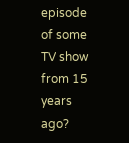episode of some TV show from 15 years ago?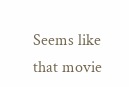Seems like that movie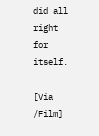did all right for itself.

[Via /Film]